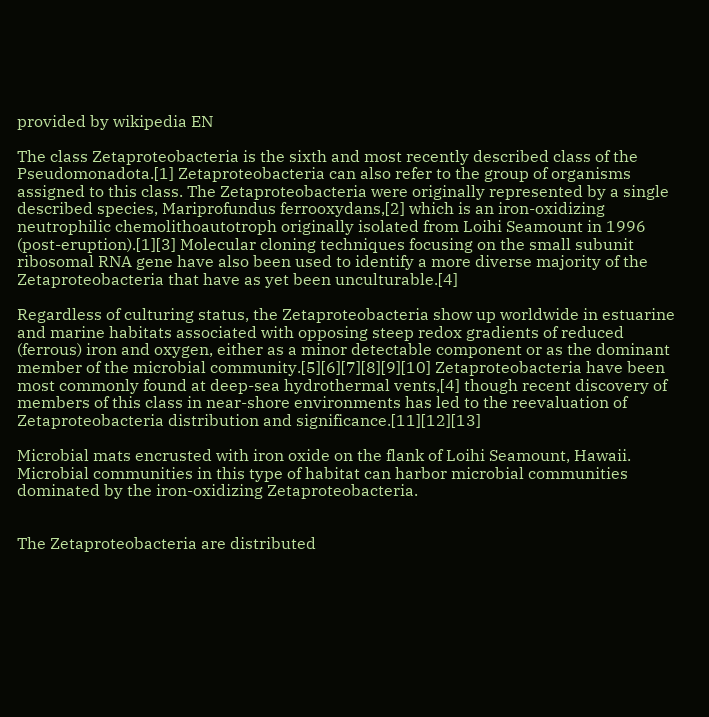provided by wikipedia EN

The class Zetaproteobacteria is the sixth and most recently described class of the Pseudomonadota.[1] Zetaproteobacteria can also refer to the group of organisms assigned to this class. The Zetaproteobacteria were originally represented by a single described species, Mariprofundus ferrooxydans,[2] which is an iron-oxidizing neutrophilic chemolithoautotroph originally isolated from Loihi Seamount in 1996 (post-eruption).[1][3] Molecular cloning techniques focusing on the small subunit ribosomal RNA gene have also been used to identify a more diverse majority of the Zetaproteobacteria that have as yet been unculturable.[4]

Regardless of culturing status, the Zetaproteobacteria show up worldwide in estuarine and marine habitats associated with opposing steep redox gradients of reduced (ferrous) iron and oxygen, either as a minor detectable component or as the dominant member of the microbial community.[5][6][7][8][9][10] Zetaproteobacteria have been most commonly found at deep-sea hydrothermal vents,[4] though recent discovery of members of this class in near-shore environments has led to the reevaluation of Zetaproteobacteria distribution and significance.[11][12][13]

Microbial mats encrusted with iron oxide on the flank of Loihi Seamount, Hawaii. Microbial communities in this type of habitat can harbor microbial communities dominated by the iron-oxidizing Zetaproteobacteria.


The Zetaproteobacteria are distributed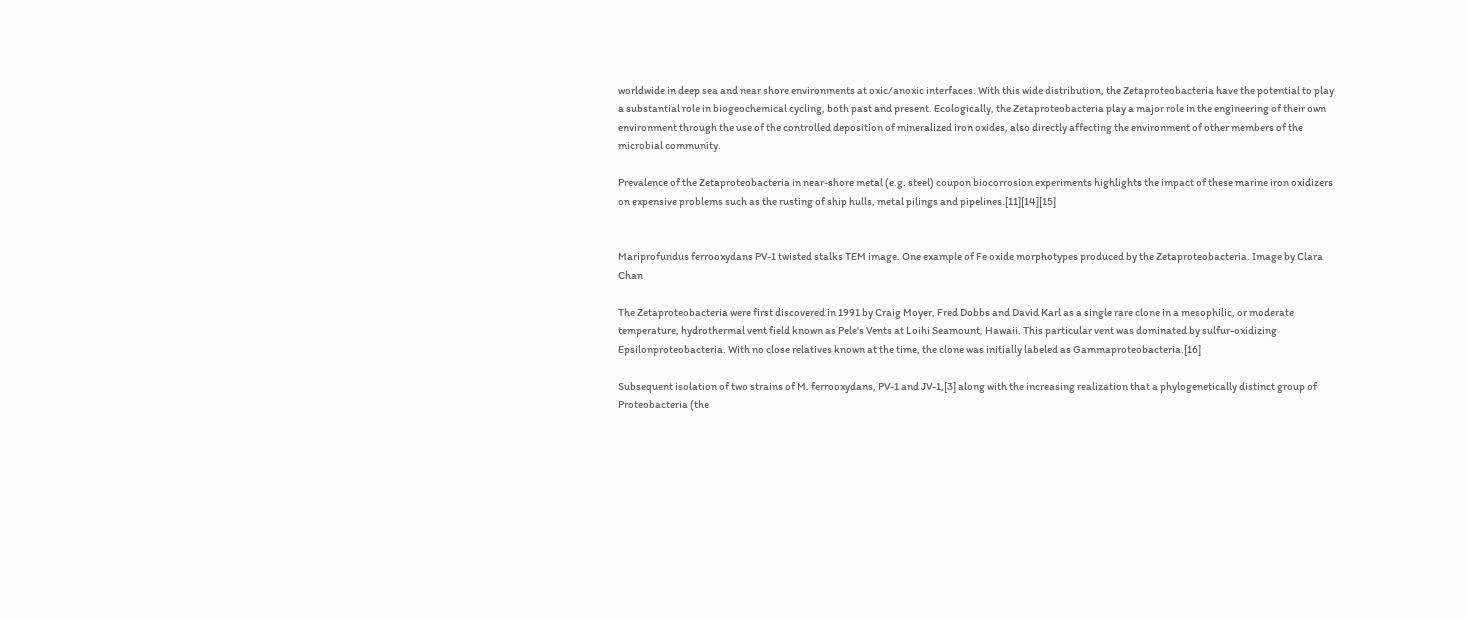worldwide in deep sea and near shore environments at oxic/anoxic interfaces. With this wide distribution, the Zetaproteobacteria have the potential to play a substantial role in biogeochemical cycling, both past and present. Ecologically, the Zetaproteobacteria play a major role in the engineering of their own environment through the use of the controlled deposition of mineralized iron oxides, also directly affecting the environment of other members of the microbial community.

Prevalence of the Zetaproteobacteria in near-shore metal (e.g. steel) coupon biocorrosion experiments highlights the impact of these marine iron oxidizers on expensive problems such as the rusting of ship hulls, metal pilings and pipelines.[11][14][15]


Mariprofundus ferrooxydans PV-1 twisted stalks TEM image. One example of Fe oxide morphotypes produced by the Zetaproteobacteria. Image by Clara Chan

The Zetaproteobacteria were first discovered in 1991 by Craig Moyer, Fred Dobbs and David Karl as a single rare clone in a mesophilic, or moderate temperature, hydrothermal vent field known as Pele's Vents at Loihi Seamount, Hawaii. This particular vent was dominated by sulfur-oxidizing Epsilonproteobacteria. With no close relatives known at the time, the clone was initially labeled as Gammaproteobacteria.[16]

Subsequent isolation of two strains of M. ferrooxydans, PV-1 and JV-1,[3] along with the increasing realization that a phylogenetically distinct group of Proteobacteria (the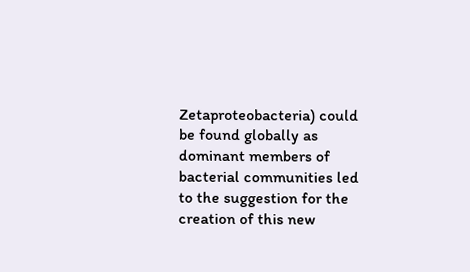Zetaproteobacteria) could be found globally as dominant members of bacterial communities led to the suggestion for the creation of this new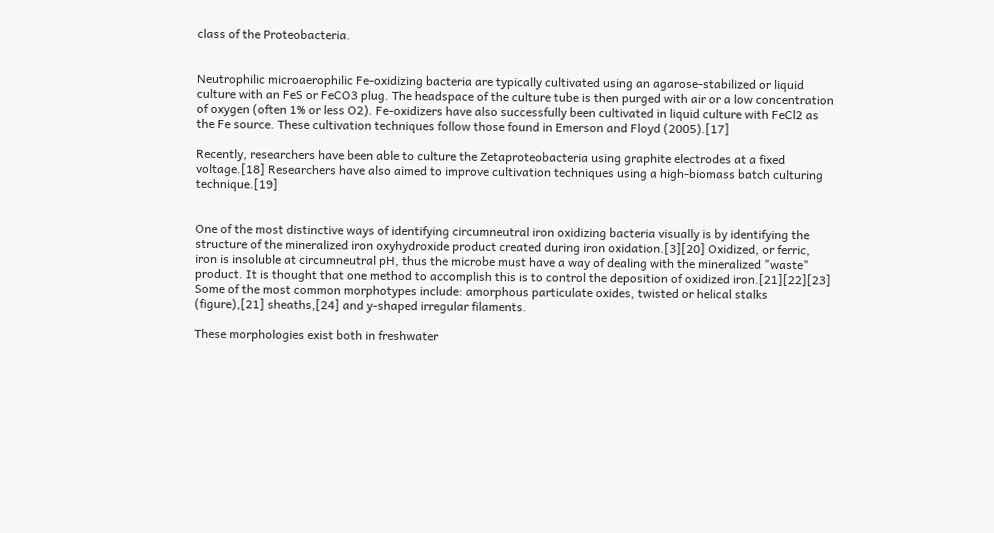class of the Proteobacteria.


Neutrophilic microaerophilic Fe-oxidizing bacteria are typically cultivated using an agarose-stabilized or liquid culture with an FeS or FeCO3 plug. The headspace of the culture tube is then purged with air or a low concentration of oxygen (often 1% or less O2). Fe-oxidizers have also successfully been cultivated in liquid culture with FeCl2 as the Fe source. These cultivation techniques follow those found in Emerson and Floyd (2005).[17]

Recently, researchers have been able to culture the Zetaproteobacteria using graphite electrodes at a fixed voltage.[18] Researchers have also aimed to improve cultivation techniques using a high-biomass batch culturing technique.[19]


One of the most distinctive ways of identifying circumneutral iron oxidizing bacteria visually is by identifying the structure of the mineralized iron oxyhydroxide product created during iron oxidation.[3][20] Oxidized, or ferric, iron is insoluble at circumneutral pH, thus the microbe must have a way of dealing with the mineralized "waste" product. It is thought that one method to accomplish this is to control the deposition of oxidized iron.[21][22][23] Some of the most common morphotypes include: amorphous particulate oxides, twisted or helical stalks (figure),[21] sheaths,[24] and y-shaped irregular filaments.

These morphologies exist both in freshwater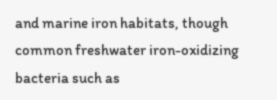and marine iron habitats, though common freshwater iron-oxidizing bacteria such as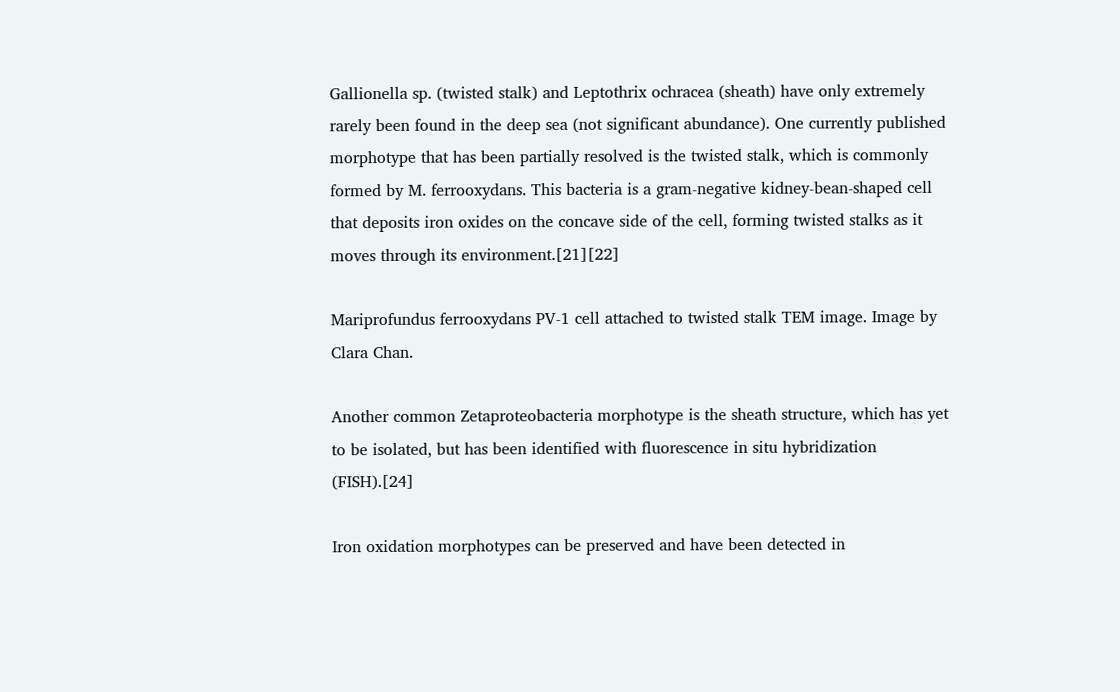Gallionella sp. (twisted stalk) and Leptothrix ochracea (sheath) have only extremely rarely been found in the deep sea (not significant abundance). One currently published morphotype that has been partially resolved is the twisted stalk, which is commonly formed by M. ferrooxydans. This bacteria is a gram-negative kidney-bean-shaped cell that deposits iron oxides on the concave side of the cell, forming twisted stalks as it moves through its environment.[21][22]

Mariprofundus ferrooxydans PV-1 cell attached to twisted stalk TEM image. Image by Clara Chan.

Another common Zetaproteobacteria morphotype is the sheath structure, which has yet to be isolated, but has been identified with fluorescence in situ hybridization (FISH).[24]

Iron oxidation morphotypes can be preserved and have been detected in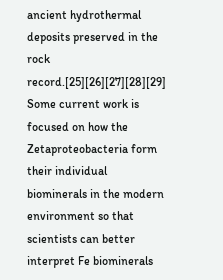ancient hydrothermal deposits preserved in the rock record.[25][26][27][28][29] Some current work is focused on how the Zetaproteobacteria form their individual biominerals in the modern environment so that scientists can better interpret Fe biominerals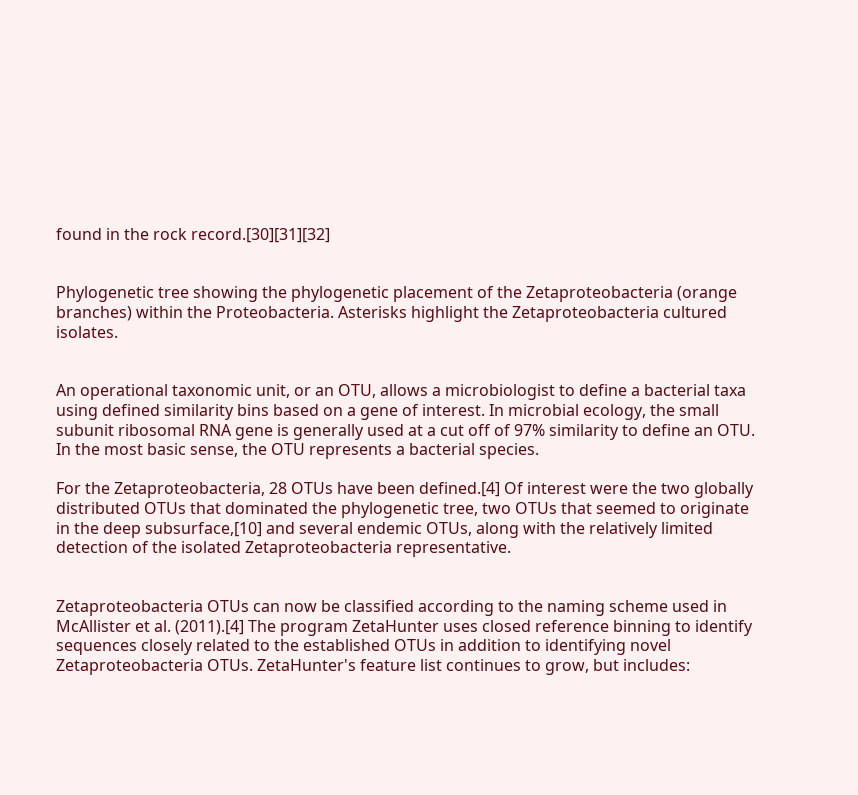found in the rock record.[30][31][32]


Phylogenetic tree showing the phylogenetic placement of the Zetaproteobacteria (orange branches) within the Proteobacteria. Asterisks highlight the Zetaproteobacteria cultured isolates.


An operational taxonomic unit, or an OTU, allows a microbiologist to define a bacterial taxa using defined similarity bins based on a gene of interest. In microbial ecology, the small subunit ribosomal RNA gene is generally used at a cut off of 97% similarity to define an OTU. In the most basic sense, the OTU represents a bacterial species.

For the Zetaproteobacteria, 28 OTUs have been defined.[4] Of interest were the two globally distributed OTUs that dominated the phylogenetic tree, two OTUs that seemed to originate in the deep subsurface,[10] and several endemic OTUs, along with the relatively limited detection of the isolated Zetaproteobacteria representative.


Zetaproteobacteria OTUs can now be classified according to the naming scheme used in McAllister et al. (2011).[4] The program ZetaHunter uses closed reference binning to identify sequences closely related to the established OTUs in addition to identifying novel Zetaproteobacteria OTUs. ZetaHunter's feature list continues to grow, but includes: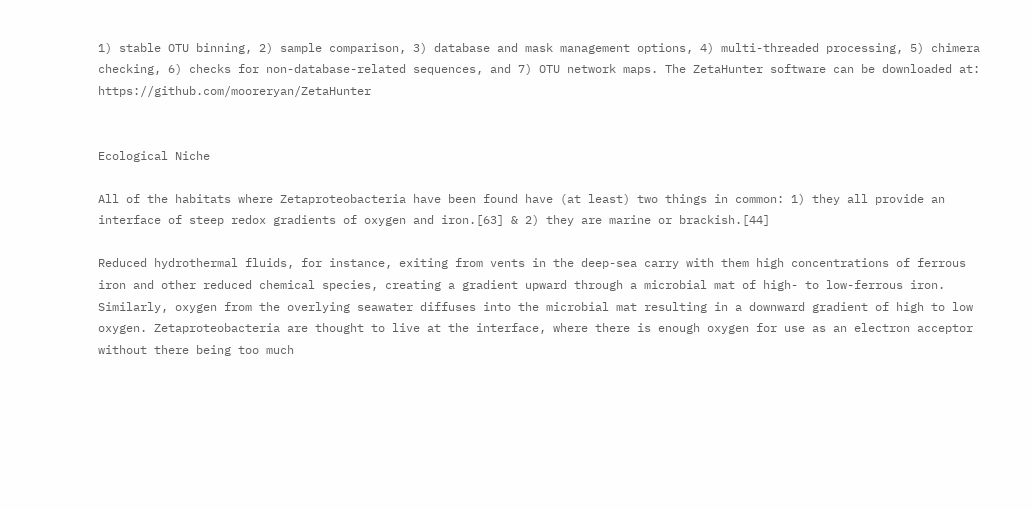1) stable OTU binning, 2) sample comparison, 3) database and mask management options, 4) multi-threaded processing, 5) chimera checking, 6) checks for non-database-related sequences, and 7) OTU network maps. The ZetaHunter software can be downloaded at: https://github.com/mooreryan/ZetaHunter


Ecological Niche

All of the habitats where Zetaproteobacteria have been found have (at least) two things in common: 1) they all provide an interface of steep redox gradients of oxygen and iron.[63] & 2) they are marine or brackish.[44]

Reduced hydrothermal fluids, for instance, exiting from vents in the deep-sea carry with them high concentrations of ferrous iron and other reduced chemical species, creating a gradient upward through a microbial mat of high- to low-ferrous iron. Similarly, oxygen from the overlying seawater diffuses into the microbial mat resulting in a downward gradient of high to low oxygen. Zetaproteobacteria are thought to live at the interface, where there is enough oxygen for use as an electron acceptor without there being too much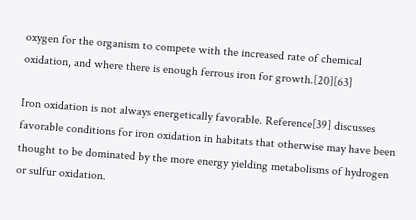oxygen for the organism to compete with the increased rate of chemical oxidation, and where there is enough ferrous iron for growth.[20][63]

Iron oxidation is not always energetically favorable. Reference[39] discusses favorable conditions for iron oxidation in habitats that otherwise may have been thought to be dominated by the more energy yielding metabolisms of hydrogen or sulfur oxidation.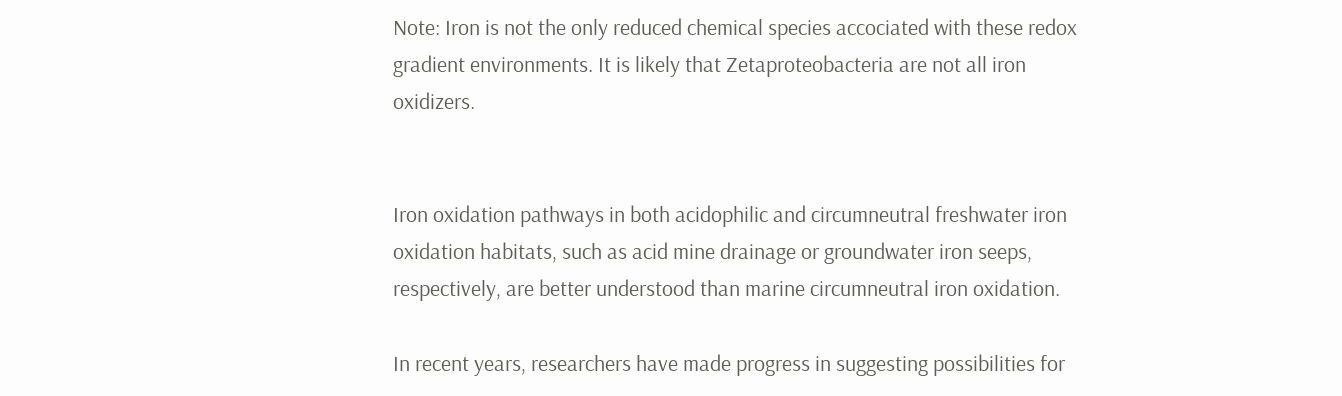Note: Iron is not the only reduced chemical species accociated with these redox gradient environments. It is likely that Zetaproteobacteria are not all iron oxidizers.


Iron oxidation pathways in both acidophilic and circumneutral freshwater iron oxidation habitats, such as acid mine drainage or groundwater iron seeps, respectively, are better understood than marine circumneutral iron oxidation.

In recent years, researchers have made progress in suggesting possibilities for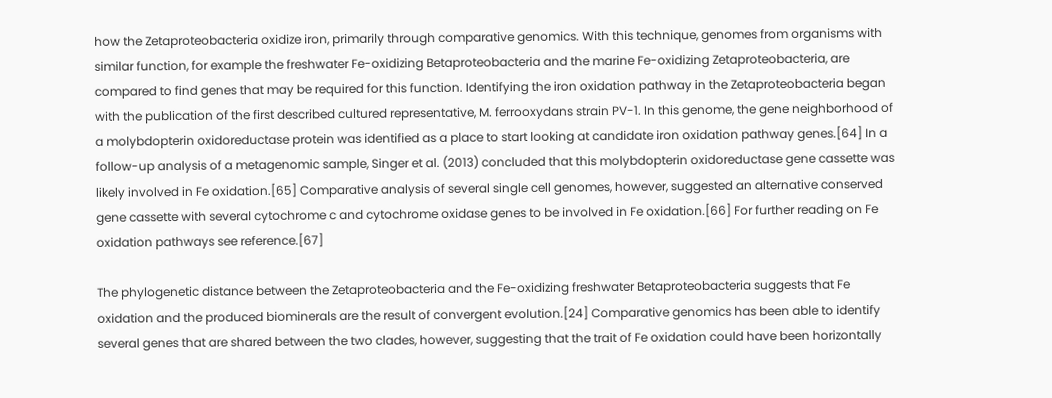how the Zetaproteobacteria oxidize iron, primarily through comparative genomics. With this technique, genomes from organisms with similar function, for example the freshwater Fe-oxidizing Betaproteobacteria and the marine Fe-oxidizing Zetaproteobacteria, are compared to find genes that may be required for this function. Identifying the iron oxidation pathway in the Zetaproteobacteria began with the publication of the first described cultured representative, M. ferrooxydans strain PV-1. In this genome, the gene neighborhood of a molybdopterin oxidoreductase protein was identified as a place to start looking at candidate iron oxidation pathway genes.[64] In a follow-up analysis of a metagenomic sample, Singer et al. (2013) concluded that this molybdopterin oxidoreductase gene cassette was likely involved in Fe oxidation.[65] Comparative analysis of several single cell genomes, however, suggested an alternative conserved gene cassette with several cytochrome c and cytochrome oxidase genes to be involved in Fe oxidation.[66] For further reading on Fe oxidation pathways see reference.[67]

The phylogenetic distance between the Zetaproteobacteria and the Fe-oxidizing freshwater Betaproteobacteria suggests that Fe oxidation and the produced biominerals are the result of convergent evolution.[24] Comparative genomics has been able to identify several genes that are shared between the two clades, however, suggesting that the trait of Fe oxidation could have been horizontally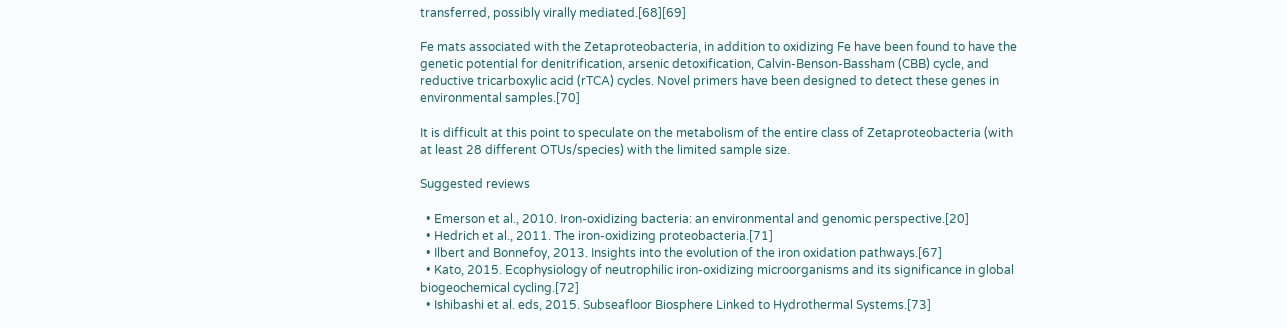transferred, possibly virally mediated.[68][69]

Fe mats associated with the Zetaproteobacteria, in addition to oxidizing Fe have been found to have the genetic potential for denitrification, arsenic detoxification, Calvin-Benson-Bassham (CBB) cycle, and reductive tricarboxylic acid (rTCA) cycles. Novel primers have been designed to detect these genes in environmental samples.[70]

It is difficult at this point to speculate on the metabolism of the entire class of Zetaproteobacteria (with at least 28 different OTUs/species) with the limited sample size.

Suggested reviews

  • Emerson et al., 2010. Iron-oxidizing bacteria: an environmental and genomic perspective.[20]
  • Hedrich et al., 2011. The iron-oxidizing proteobacteria.[71]
  • Ilbert and Bonnefoy, 2013. Insights into the evolution of the iron oxidation pathways.[67]
  • Kato, 2015. Ecophysiology of neutrophilic iron-oxidizing microorganisms and its significance in global biogeochemical cycling.[72]
  • Ishibashi et al. eds, 2015. Subseafloor Biosphere Linked to Hydrothermal Systems.[73]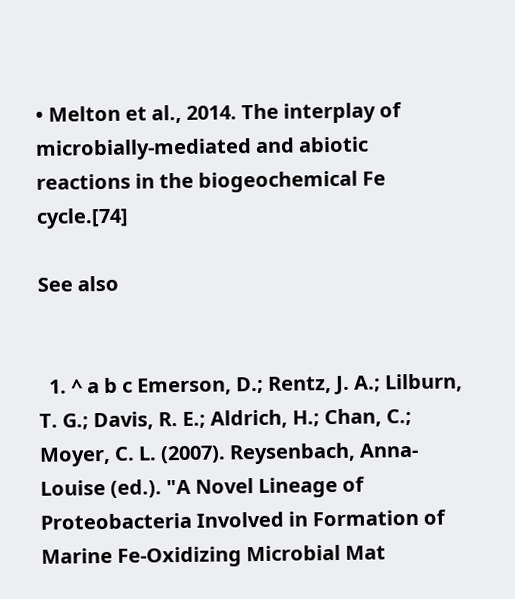• Melton et al., 2014. The interplay of microbially-mediated and abiotic reactions in the biogeochemical Fe cycle.[74]

See also


  1. ^ a b c Emerson, D.; Rentz, J. A.; Lilburn, T. G.; Davis, R. E.; Aldrich, H.; Chan, C.; Moyer, C. L. (2007). Reysenbach, Anna-Louise (ed.). "A Novel Lineage of Proteobacteria Involved in Formation of Marine Fe-Oxidizing Microbial Mat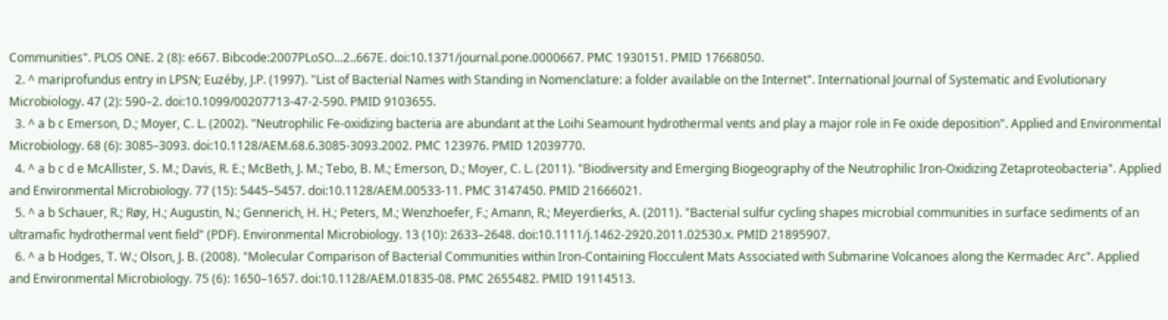Communities". PLOS ONE. 2 (8): e667. Bibcode:2007PLoSO...2..667E. doi:10.1371/journal.pone.0000667. PMC 1930151. PMID 17668050.
  2. ^ mariprofundus entry in LPSN; Euzéby, J.P. (1997). "List of Bacterial Names with Standing in Nomenclature: a folder available on the Internet". International Journal of Systematic and Evolutionary Microbiology. 47 (2): 590–2. doi:10.1099/00207713-47-2-590. PMID 9103655.
  3. ^ a b c Emerson, D.; Moyer, C. L. (2002). "Neutrophilic Fe-oxidizing bacteria are abundant at the Loihi Seamount hydrothermal vents and play a major role in Fe oxide deposition". Applied and Environmental Microbiology. 68 (6): 3085–3093. doi:10.1128/AEM.68.6.3085-3093.2002. PMC 123976. PMID 12039770.
  4. ^ a b c d e McAllister, S. M.; Davis, R. E.; McBeth, J. M.; Tebo, B. M.; Emerson, D.; Moyer, C. L. (2011). "Biodiversity and Emerging Biogeography of the Neutrophilic Iron-Oxidizing Zetaproteobacteria". Applied and Environmental Microbiology. 77 (15): 5445–5457. doi:10.1128/AEM.00533-11. PMC 3147450. PMID 21666021.
  5. ^ a b Schauer, R.; Røy, H.; Augustin, N.; Gennerich, H. H.; Peters, M.; Wenzhoefer, F.; Amann, R.; Meyerdierks, A. (2011). "Bacterial sulfur cycling shapes microbial communities in surface sediments of an ultramafic hydrothermal vent field" (PDF). Environmental Microbiology. 13 (10): 2633–2648. doi:10.1111/j.1462-2920.2011.02530.x. PMID 21895907.
  6. ^ a b Hodges, T. W.; Olson, J. B. (2008). "Molecular Comparison of Bacterial Communities within Iron-Containing Flocculent Mats Associated with Submarine Volcanoes along the Kermadec Arc". Applied and Environmental Microbiology. 75 (6): 1650–1657. doi:10.1128/AEM.01835-08. PMC 2655482. PMID 19114513.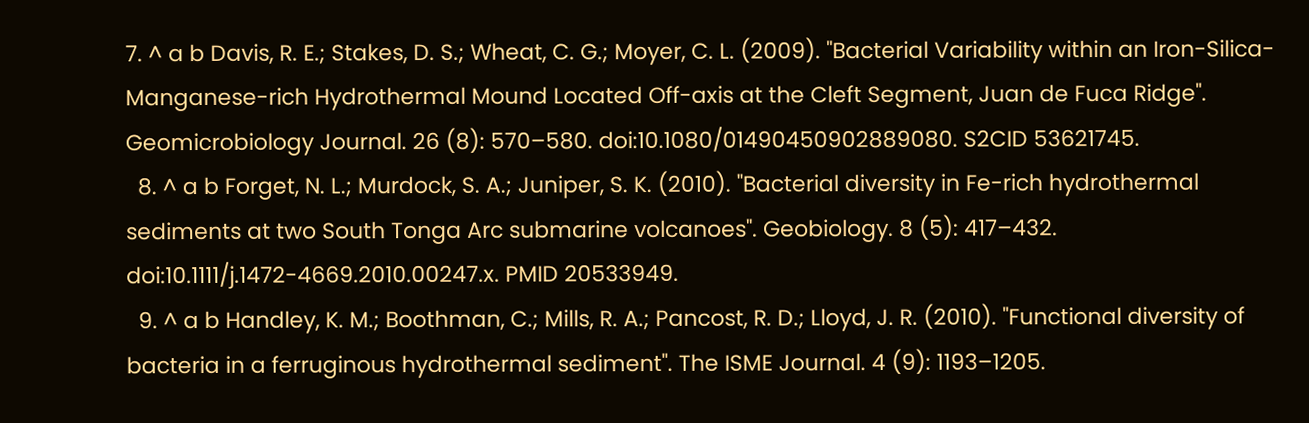7. ^ a b Davis, R. E.; Stakes, D. S.; Wheat, C. G.; Moyer, C. L. (2009). "Bacterial Variability within an Iron-Silica-Manganese-rich Hydrothermal Mound Located Off-axis at the Cleft Segment, Juan de Fuca Ridge". Geomicrobiology Journal. 26 (8): 570–580. doi:10.1080/01490450902889080. S2CID 53621745.
  8. ^ a b Forget, N. L.; Murdock, S. A.; Juniper, S. K. (2010). "Bacterial diversity in Fe-rich hydrothermal sediments at two South Tonga Arc submarine volcanoes". Geobiology. 8 (5): 417–432. doi:10.1111/j.1472-4669.2010.00247.x. PMID 20533949.
  9. ^ a b Handley, K. M.; Boothman, C.; Mills, R. A.; Pancost, R. D.; Lloyd, J. R. (2010). "Functional diversity of bacteria in a ferruginous hydrothermal sediment". The ISME Journal. 4 (9): 1193–1205.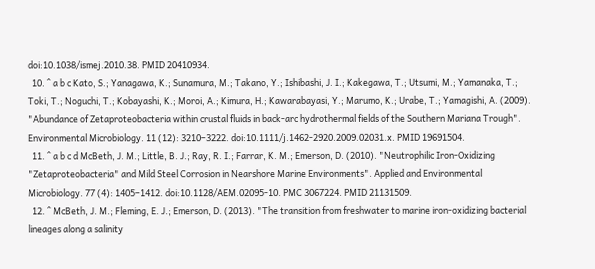doi:10.1038/ismej.2010.38. PMID 20410934.
  10. ^ a b c Kato, S.; Yanagawa, K.; Sunamura, M.; Takano, Y.; Ishibashi, J. I.; Kakegawa, T.; Utsumi, M.; Yamanaka, T.; Toki, T.; Noguchi, T.; Kobayashi, K.; Moroi, A.; Kimura, H.; Kawarabayasi, Y.; Marumo, K.; Urabe, T.; Yamagishi, A. (2009). "Abundance of Zetaproteobacteria within crustal fluids in back-arc hydrothermal fields of the Southern Mariana Trough". Environmental Microbiology. 11 (12): 3210–3222. doi:10.1111/j.1462-2920.2009.02031.x. PMID 19691504.
  11. ^ a b c d McBeth, J. M.; Little, B. J.; Ray, R. I.; Farrar, K. M.; Emerson, D. (2010). "Neutrophilic Iron-Oxidizing "Zetaproteobacteria" and Mild Steel Corrosion in Nearshore Marine Environments". Applied and Environmental Microbiology. 77 (4): 1405–1412. doi:10.1128/AEM.02095-10. PMC 3067224. PMID 21131509.
  12. ^ McBeth, J. M.; Fleming, E. J.; Emerson, D. (2013). "The transition from freshwater to marine iron-oxidizing bacterial lineages along a salinity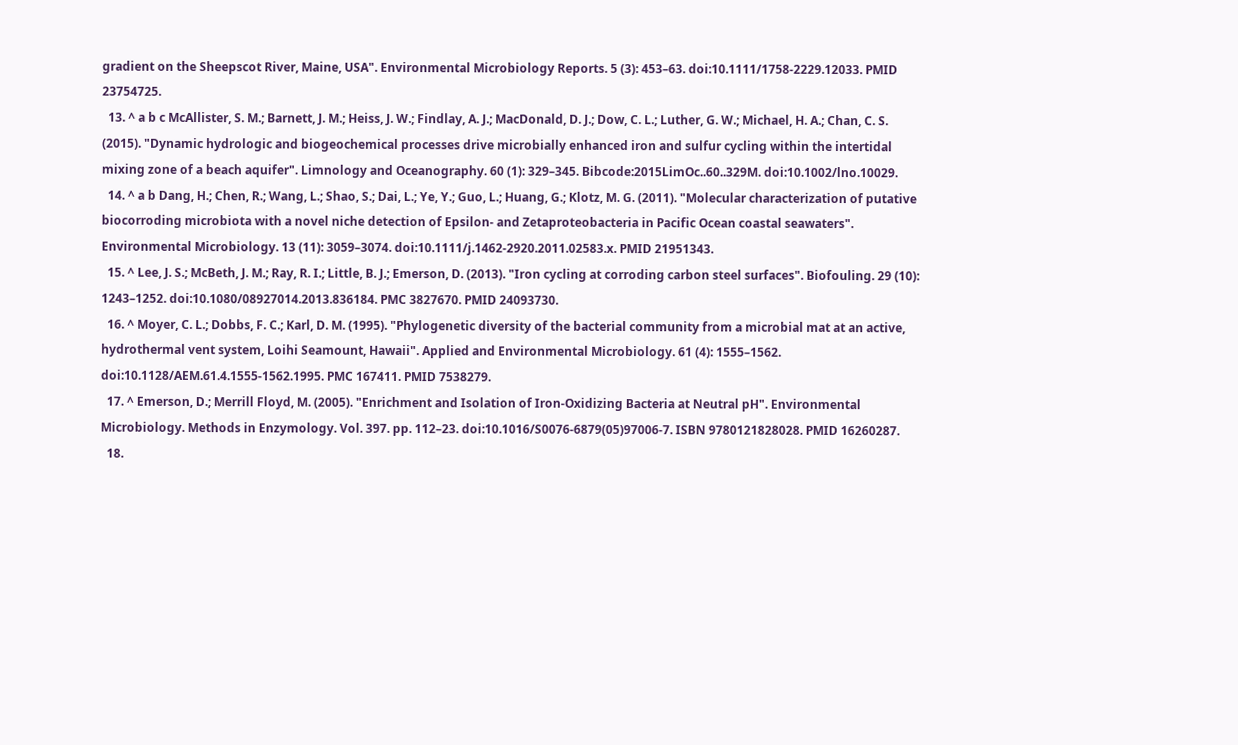gradient on the Sheepscot River, Maine, USA". Environmental Microbiology Reports. 5 (3): 453–63. doi:10.1111/1758-2229.12033. PMID 23754725.
  13. ^ a b c McAllister, S. M.; Barnett, J. M.; Heiss, J. W.; Findlay, A. J.; MacDonald, D. J.; Dow, C. L.; Luther, G. W.; Michael, H. A.; Chan, C. S. (2015). "Dynamic hydrologic and biogeochemical processes drive microbially enhanced iron and sulfur cycling within the intertidal mixing zone of a beach aquifer". Limnology and Oceanography. 60 (1): 329–345. Bibcode:2015LimOc..60..329M. doi:10.1002/lno.10029.
  14. ^ a b Dang, H.; Chen, R.; Wang, L.; Shao, S.; Dai, L.; Ye, Y.; Guo, L.; Huang, G.; Klotz, M. G. (2011). "Molecular characterization of putative biocorroding microbiota with a novel niche detection of Epsilon- and Zetaproteobacteria in Pacific Ocean coastal seawaters". Environmental Microbiology. 13 (11): 3059–3074. doi:10.1111/j.1462-2920.2011.02583.x. PMID 21951343.
  15. ^ Lee, J. S.; McBeth, J. M.; Ray, R. I.; Little, B. J.; Emerson, D. (2013). "Iron cycling at corroding carbon steel surfaces". Biofouling. 29 (10): 1243–1252. doi:10.1080/08927014.2013.836184. PMC 3827670. PMID 24093730.
  16. ^ Moyer, C. L.; Dobbs, F. C.; Karl, D. M. (1995). "Phylogenetic diversity of the bacterial community from a microbial mat at an active, hydrothermal vent system, Loihi Seamount, Hawaii". Applied and Environmental Microbiology. 61 (4): 1555–1562. doi:10.1128/AEM.61.4.1555-1562.1995. PMC 167411. PMID 7538279.
  17. ^ Emerson, D.; Merrill Floyd, M. (2005). "Enrichment and Isolation of Iron‐Oxidizing Bacteria at Neutral pH". Environmental Microbiology. Methods in Enzymology. Vol. 397. pp. 112–23. doi:10.1016/S0076-6879(05)97006-7. ISBN 9780121828028. PMID 16260287.
  18.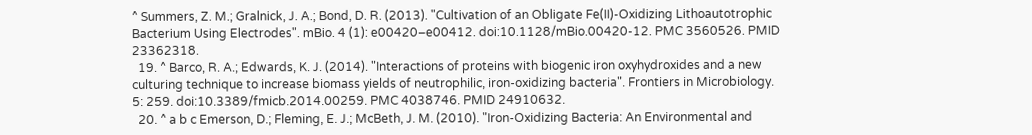^ Summers, Z. M.; Gralnick, J. A.; Bond, D. R. (2013). "Cultivation of an Obligate Fe(II)-Oxidizing Lithoautotrophic Bacterium Using Electrodes". mBio. 4 (1): e00420–e00412. doi:10.1128/mBio.00420-12. PMC 3560526. PMID 23362318.
  19. ^ Barco, R. A.; Edwards, K. J. (2014). "Interactions of proteins with biogenic iron oxyhydroxides and a new culturing technique to increase biomass yields of neutrophilic, iron-oxidizing bacteria". Frontiers in Microbiology. 5: 259. doi:10.3389/fmicb.2014.00259. PMC 4038746. PMID 24910632.
  20. ^ a b c Emerson, D.; Fleming, E. J.; McBeth, J. M. (2010). "Iron-Oxidizing Bacteria: An Environmental and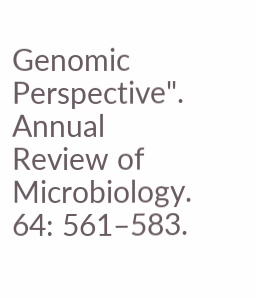Genomic Perspective". Annual Review of Microbiology. 64: 561–583.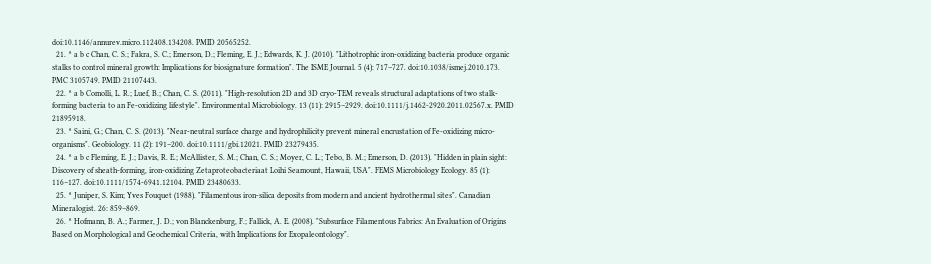doi:10.1146/annurev.micro.112408.134208. PMID 20565252.
  21. ^ a b c Chan, C. S.; Fakra, S. C.; Emerson, D.; Fleming, E. J.; Edwards, K. J. (2010). "Lithotrophic iron-oxidizing bacteria produce organic stalks to control mineral growth: Implications for biosignature formation". The ISME Journal. 5 (4): 717–727. doi:10.1038/ismej.2010.173. PMC 3105749. PMID 21107443.
  22. ^ a b Comolli, L. R.; Luef, B.; Chan, C. S. (2011). "High-resolution 2D and 3D cryo-TEM reveals structural adaptations of two stalk-forming bacteria to an Fe-oxidizing lifestyle". Environmental Microbiology. 13 (11): 2915–2929. doi:10.1111/j.1462-2920.2011.02567.x. PMID 21895918.
  23. ^ Saini, G.; Chan, C. S. (2013). "Near-neutral surface charge and hydrophilicity prevent mineral encrustation of Fe-oxidizing micro-organisms". Geobiology. 11 (2): 191–200. doi:10.1111/gbi.12021. PMID 23279435.
  24. ^ a b c Fleming, E. J.; Davis, R. E.; McAllister, S. M.; Chan, C. S.; Moyer, C. L.; Tebo, B. M.; Emerson, D. (2013). "Hidden in plain sight: Discovery of sheath-forming, iron-oxidizing Zetaproteobacteriaat Loihi Seamount, Hawaii, USA". FEMS Microbiology Ecology. 85 (1): 116–127. doi:10.1111/1574-6941.12104. PMID 23480633.
  25. ^ Juniper, S. Kim; Yves Fouquet (1988). "Filamentous iron-silica deposits from modern and ancient hydrothermal sites". Canadian Mineralogist. 26: 859–869.
  26. ^ Hofmann, B. A.; Farmer, J. D.; von Blanckenburg, F.; Fallick, A. E. (2008). "Subsurface Filamentous Fabrics: An Evaluation of Origins Based on Morphological and Geochemical Criteria, with Implications for Exopaleontology".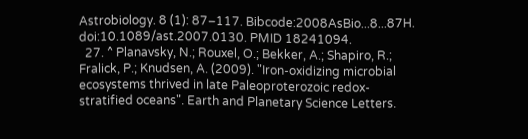Astrobiology. 8 (1): 87–117. Bibcode:2008AsBio...8...87H. doi:10.1089/ast.2007.0130. PMID 18241094.
  27. ^ Planavsky, N.; Rouxel, O.; Bekker, A.; Shapiro, R.; Fralick, P.; Knudsen, A. (2009). "Iron-oxidizing microbial ecosystems thrived in late Paleoproterozoic redox-stratified oceans". Earth and Planetary Science Letters.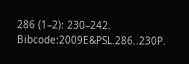286 (1–2): 230–242. Bibcode:2009E&PSL.286..230P.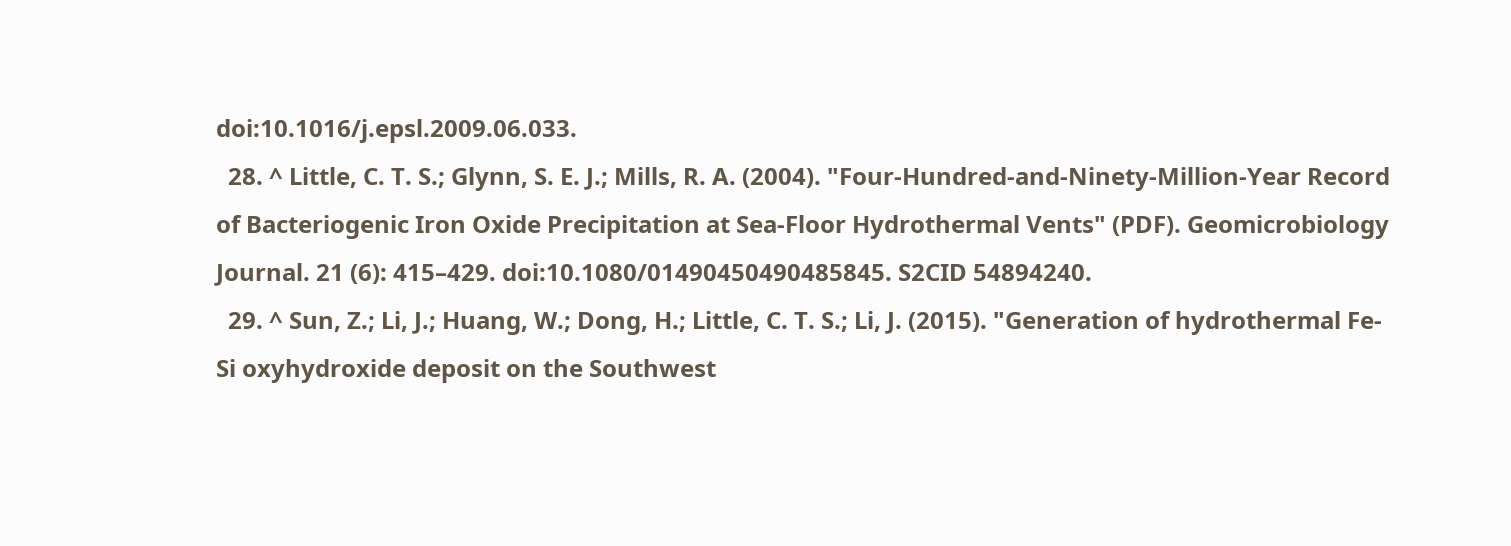doi:10.1016/j.epsl.2009.06.033.
  28. ^ Little, C. T. S.; Glynn, S. E. J.; Mills, R. A. (2004). "Four-Hundred-and-Ninety-Million-Year Record of Bacteriogenic Iron Oxide Precipitation at Sea-Floor Hydrothermal Vents" (PDF). Geomicrobiology Journal. 21 (6): 415–429. doi:10.1080/01490450490485845. S2CID 54894240.
  29. ^ Sun, Z.; Li, J.; Huang, W.; Dong, H.; Little, C. T. S.; Li, J. (2015). "Generation of hydrothermal Fe-Si oxyhydroxide deposit on the Southwest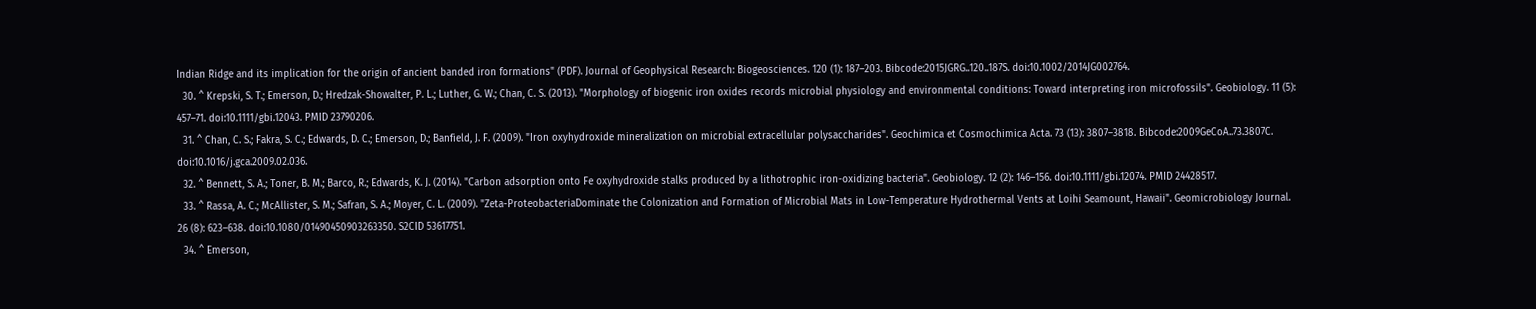Indian Ridge and its implication for the origin of ancient banded iron formations" (PDF). Journal of Geophysical Research: Biogeosciences. 120 (1): 187–203. Bibcode:2015JGRG..120..187S. doi:10.1002/2014JG002764.
  30. ^ Krepski, S. T.; Emerson, D.; Hredzak-Showalter, P. L.; Luther, G. W.; Chan, C. S. (2013). "Morphology of biogenic iron oxides records microbial physiology and environmental conditions: Toward interpreting iron microfossils". Geobiology. 11 (5): 457–71. doi:10.1111/gbi.12043. PMID 23790206.
  31. ^ Chan, C. S.; Fakra, S. C.; Edwards, D. C.; Emerson, D.; Banfield, J. F. (2009). "Iron oxyhydroxide mineralization on microbial extracellular polysaccharides". Geochimica et Cosmochimica Acta. 73 (13): 3807–3818. Bibcode:2009GeCoA..73.3807C. doi:10.1016/j.gca.2009.02.036.
  32. ^ Bennett, S. A.; Toner, B. M.; Barco, R.; Edwards, K. J. (2014). "Carbon adsorption onto Fe oxyhydroxide stalks produced by a lithotrophic iron-oxidizing bacteria". Geobiology. 12 (2): 146–156. doi:10.1111/gbi.12074. PMID 24428517.
  33. ^ Rassa, A. C.; McAllister, S. M.; Safran, S. A.; Moyer, C. L. (2009). "Zeta-ProteobacteriaDominate the Colonization and Formation of Microbial Mats in Low-Temperature Hydrothermal Vents at Loihi Seamount, Hawaii". Geomicrobiology Journal. 26 (8): 623–638. doi:10.1080/01490450903263350. S2CID 53617751.
  34. ^ Emerson,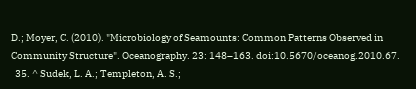D.; Moyer, C. (2010). "Microbiology of Seamounts: Common Patterns Observed in Community Structure". Oceanography. 23: 148–163. doi:10.5670/oceanog.2010.67.
  35. ^ Sudek, L. A.; Templeton, A. S.;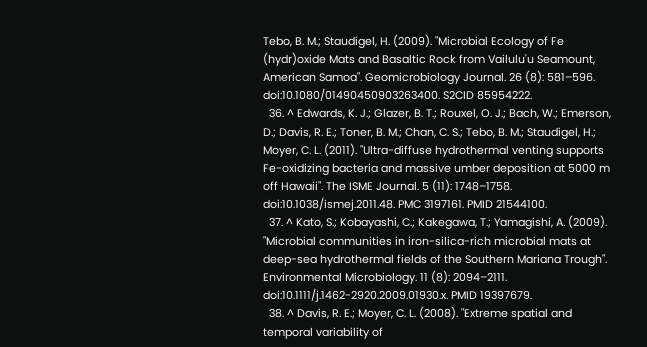Tebo, B. M.; Staudigel, H. (2009). "Microbial Ecology of Fe (hydr)oxide Mats and Basaltic Rock from Vailulu'u Seamount, American Samoa". Geomicrobiology Journal. 26 (8): 581–596. doi:10.1080/01490450903263400. S2CID 85954222.
  36. ^ Edwards, K. J.; Glazer, B. T.; Rouxel, O. J.; Bach, W.; Emerson, D.; Davis, R. E.; Toner, B. M.; Chan, C. S.; Tebo, B. M.; Staudigel, H.; Moyer, C. L. (2011). "Ultra-diffuse hydrothermal venting supports Fe-oxidizing bacteria and massive umber deposition at 5000 m off Hawaii". The ISME Journal. 5 (11): 1748–1758. doi:10.1038/ismej.2011.48. PMC 3197161. PMID 21544100.
  37. ^ Kato, S.; Kobayashi, C.; Kakegawa, T.; Yamagishi, A. (2009). "Microbial communities in iron-silica-rich microbial mats at deep-sea hydrothermal fields of the Southern Mariana Trough". Environmental Microbiology. 11 (8): 2094–2111. doi:10.1111/j.1462-2920.2009.01930.x. PMID 19397679.
  38. ^ Davis, R. E.; Moyer, C. L. (2008). "Extreme spatial and temporal variability of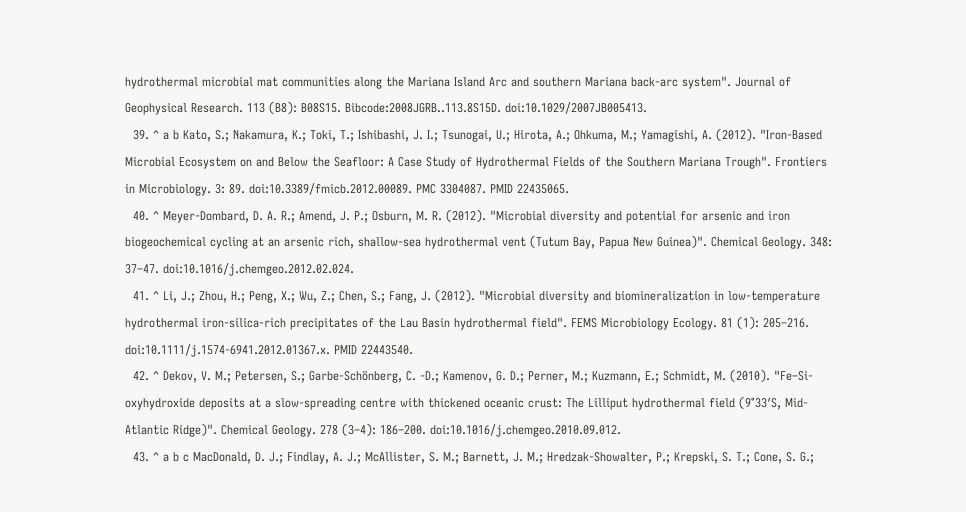hydrothermal microbial mat communities along the Mariana Island Arc and southern Mariana back-arc system". Journal of Geophysical Research. 113 (B8): B08S15. Bibcode:2008JGRB..113.8S15D. doi:10.1029/2007JB005413.
  39. ^ a b Kato, S.; Nakamura, K.; Toki, T.; Ishibashi, J. I.; Tsunogai, U.; Hirota, A.; Ohkuma, M.; Yamagishi, A. (2012). "Iron-Based Microbial Ecosystem on and Below the Seafloor: A Case Study of Hydrothermal Fields of the Southern Mariana Trough". Frontiers in Microbiology. 3: 89. doi:10.3389/fmicb.2012.00089. PMC 3304087. PMID 22435065.
  40. ^ Meyer-Dombard, D. A. R.; Amend, J. P.; Osburn, M. R. (2012). "Microbial diversity and potential for arsenic and iron biogeochemical cycling at an arsenic rich, shallow-sea hydrothermal vent (Tutum Bay, Papua New Guinea)". Chemical Geology. 348: 37–47. doi:10.1016/j.chemgeo.2012.02.024.
  41. ^ Li, J.; Zhou, H.; Peng, X.; Wu, Z.; Chen, S.; Fang, J. (2012). "Microbial diversity and biomineralization in low-temperature hydrothermal iron-silica-rich precipitates of the Lau Basin hydrothermal field". FEMS Microbiology Ecology. 81 (1): 205–216. doi:10.1111/j.1574-6941.2012.01367.x. PMID 22443540.
  42. ^ Dekov, V. M.; Petersen, S.; Garbe-Schönberg, C. -D.; Kamenov, G. D.; Perner, M.; Kuzmann, E.; Schmidt, M. (2010). "Fe–Si-oxyhydroxide deposits at a slow-spreading centre with thickened oceanic crust: The Lilliput hydrothermal field (9°33′S, Mid-Atlantic Ridge)". Chemical Geology. 278 (3–4): 186–200. doi:10.1016/j.chemgeo.2010.09.012.
  43. ^ a b c MacDonald, D. J.; Findlay, A. J.; McAllister, S. M.; Barnett, J. M.; Hredzak-Showalter, P.; Krepski, S. T.; Cone, S. G.;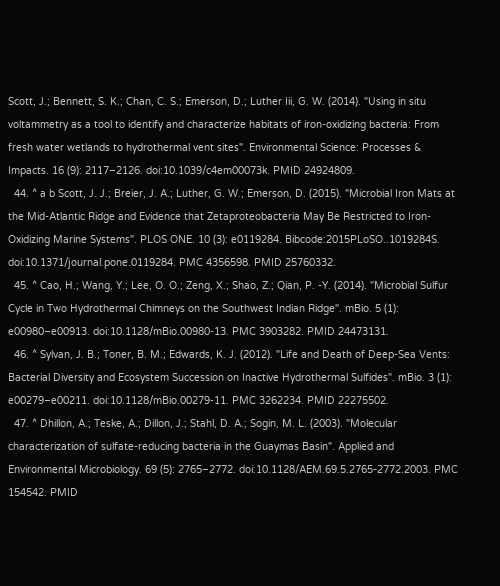Scott, J.; Bennett, S. K.; Chan, C. S.; Emerson, D.; Luther Iii, G. W. (2014). "Using in situ voltammetry as a tool to identify and characterize habitats of iron-oxidizing bacteria: From fresh water wetlands to hydrothermal vent sites". Environmental Science: Processes & Impacts. 16 (9): 2117–2126. doi:10.1039/c4em00073k. PMID 24924809.
  44. ^ a b Scott, J. J.; Breier, J. A.; Luther, G. W.; Emerson, D. (2015). "Microbial Iron Mats at the Mid-Atlantic Ridge and Evidence that Zetaproteobacteria May Be Restricted to Iron-Oxidizing Marine Systems". PLOS ONE. 10 (3): e0119284. Bibcode:2015PLoSO..1019284S. doi:10.1371/journal.pone.0119284. PMC 4356598. PMID 25760332.
  45. ^ Cao, H.; Wang, Y.; Lee, O. O.; Zeng, X.; Shao, Z.; Qian, P. -Y. (2014). "Microbial Sulfur Cycle in Two Hydrothermal Chimneys on the Southwest Indian Ridge". mBio. 5 (1): e00980–e00913. doi:10.1128/mBio.00980-13. PMC 3903282. PMID 24473131.
  46. ^ Sylvan, J. B.; Toner, B. M.; Edwards, K. J. (2012). "Life and Death of Deep-Sea Vents: Bacterial Diversity and Ecosystem Succession on Inactive Hydrothermal Sulfides". mBio. 3 (1): e00279–e00211. doi:10.1128/mBio.00279-11. PMC 3262234. PMID 22275502.
  47. ^ Dhillon, A.; Teske, A.; Dillon, J.; Stahl, D. A.; Sogin, M. L. (2003). "Molecular characterization of sulfate-reducing bacteria in the Guaymas Basin". Applied and Environmental Microbiology. 69 (5): 2765–2772. doi:10.1128/AEM.69.5.2765-2772.2003. PMC 154542. PMID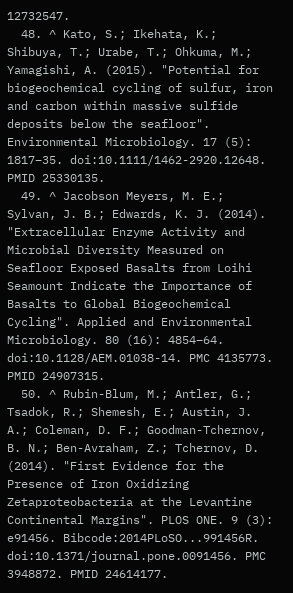12732547.
  48. ^ Kato, S.; Ikehata, K.; Shibuya, T.; Urabe, T.; Ohkuma, M.; Yamagishi, A. (2015). "Potential for biogeochemical cycling of sulfur, iron and carbon within massive sulfide deposits below the seafloor". Environmental Microbiology. 17 (5): 1817–35. doi:10.1111/1462-2920.12648. PMID 25330135.
  49. ^ Jacobson Meyers, M. E.; Sylvan, J. B.; Edwards, K. J. (2014). "Extracellular Enzyme Activity and Microbial Diversity Measured on Seafloor Exposed Basalts from Loihi Seamount Indicate the Importance of Basalts to Global Biogeochemical Cycling". Applied and Environmental Microbiology. 80 (16): 4854–64. doi:10.1128/AEM.01038-14. PMC 4135773. PMID 24907315.
  50. ^ Rubin-Blum, M.; Antler, G.; Tsadok, R.; Shemesh, E.; Austin, J. A.; Coleman, D. F.; Goodman-Tchernov, B. N.; Ben-Avraham, Z.; Tchernov, D. (2014). "First Evidence for the Presence of Iron Oxidizing Zetaproteobacteria at the Levantine Continental Margins". PLOS ONE. 9 (3): e91456. Bibcode:2014PLoSO...991456R. doi:10.1371/journal.pone.0091456. PMC 3948872. PMID 24614177.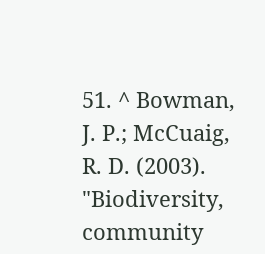51. ^ Bowman, J. P.; McCuaig, R. D. (2003). "Biodiversity, community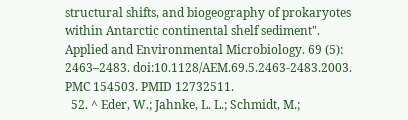structural shifts, and biogeography of prokaryotes within Antarctic continental shelf sediment". Applied and Environmental Microbiology. 69 (5): 2463–2483. doi:10.1128/AEM.69.5.2463-2483.2003. PMC 154503. PMID 12732511.
  52. ^ Eder, W.; Jahnke, L. L.; Schmidt, M.;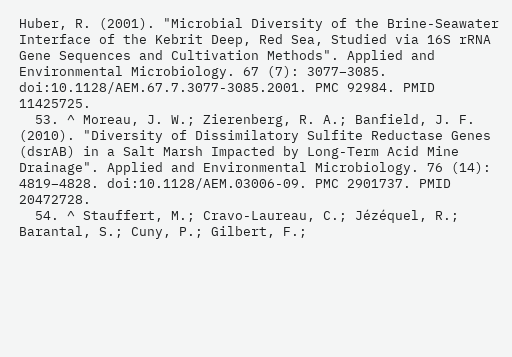Huber, R. (2001). "Microbial Diversity of the Brine-Seawater Interface of the Kebrit Deep, Red Sea, Studied via 16S rRNA Gene Sequences and Cultivation Methods". Applied and Environmental Microbiology. 67 (7): 3077–3085. doi:10.1128/AEM.67.7.3077-3085.2001. PMC 92984. PMID 11425725.
  53. ^ Moreau, J. W.; Zierenberg, R. A.; Banfield, J. F. (2010). "Diversity of Dissimilatory Sulfite Reductase Genes (dsrAB) in a Salt Marsh Impacted by Long-Term Acid Mine Drainage". Applied and Environmental Microbiology. 76 (14): 4819–4828. doi:10.1128/AEM.03006-09. PMC 2901737. PMID 20472728.
  54. ^ Stauffert, M.; Cravo-Laureau, C.; Jézéquel, R.; Barantal, S.; Cuny, P.; Gilbert, F.;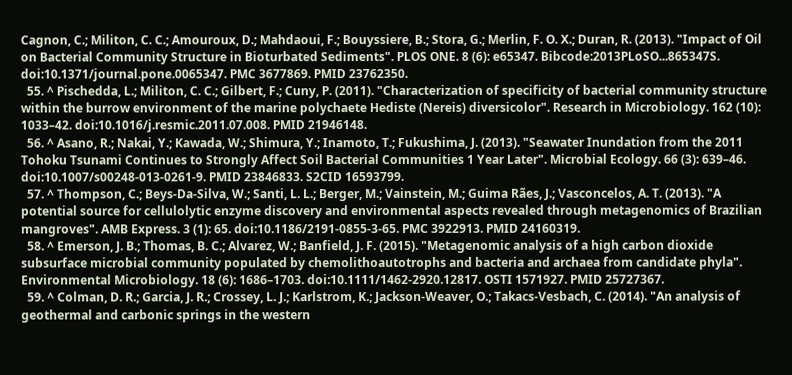Cagnon, C.; Militon, C. C.; Amouroux, D.; Mahdaoui, F.; Bouyssiere, B.; Stora, G.; Merlin, F. O. X.; Duran, R. (2013). "Impact of Oil on Bacterial Community Structure in Bioturbated Sediments". PLOS ONE. 8 (6): e65347. Bibcode:2013PLoSO...865347S. doi:10.1371/journal.pone.0065347. PMC 3677869. PMID 23762350.
  55. ^ Pischedda, L.; Militon, C. C.; Gilbert, F.; Cuny, P. (2011). "Characterization of specificity of bacterial community structure within the burrow environment of the marine polychaete Hediste (Nereis) diversicolor". Research in Microbiology. 162 (10): 1033–42. doi:10.1016/j.resmic.2011.07.008. PMID 21946148.
  56. ^ Asano, R.; Nakai, Y.; Kawada, W.; Shimura, Y.; Inamoto, T.; Fukushima, J. (2013). "Seawater Inundation from the 2011 Tohoku Tsunami Continues to Strongly Affect Soil Bacterial Communities 1 Year Later". Microbial Ecology. 66 (3): 639–46. doi:10.1007/s00248-013-0261-9. PMID 23846833. S2CID 16593799.
  57. ^ Thompson, C.; Beys-Da-Silva, W.; Santi, L. L.; Berger, M.; Vainstein, M.; Guima Rães, J.; Vasconcelos, A. T. (2013). "A potential source for cellulolytic enzyme discovery and environmental aspects revealed through metagenomics of Brazilian mangroves". AMB Express. 3 (1): 65. doi:10.1186/2191-0855-3-65. PMC 3922913. PMID 24160319.
  58. ^ Emerson, J. B.; Thomas, B. C.; Alvarez, W.; Banfield, J. F. (2015). "Metagenomic analysis of a high carbon dioxide subsurface microbial community populated by chemolithoautotrophs and bacteria and archaea from candidate phyla". Environmental Microbiology. 18 (6): 1686–1703. doi:10.1111/1462-2920.12817. OSTI 1571927. PMID 25727367.
  59. ^ Colman, D. R.; Garcia, J. R.; Crossey, L. J.; Karlstrom, K.; Jackson-Weaver, O.; Takacs-Vesbach, C. (2014). "An analysis of geothermal and carbonic springs in the western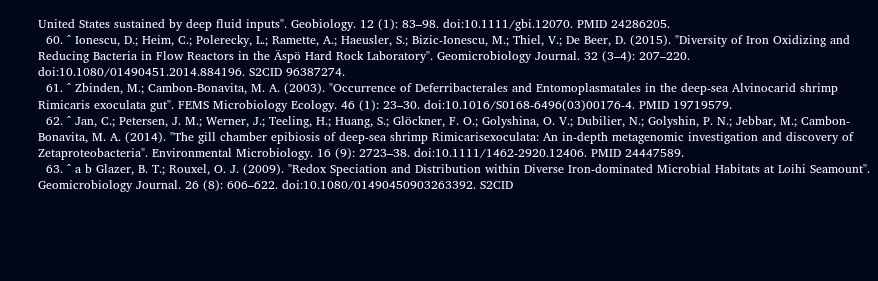United States sustained by deep fluid inputs". Geobiology. 12 (1): 83–98. doi:10.1111/gbi.12070. PMID 24286205.
  60. ^ Ionescu, D.; Heim, C.; Polerecky, L.; Ramette, A.; Haeusler, S.; Bizic-Ionescu, M.; Thiel, V.; De Beer, D. (2015). "Diversity of Iron Oxidizing and Reducing Bacteria in Flow Reactors in the Äspö Hard Rock Laboratory". Geomicrobiology Journal. 32 (3–4): 207–220. doi:10.1080/01490451.2014.884196. S2CID 96387274.
  61. ^ Zbinden, M.; Cambon-Bonavita, M. A. (2003). "Occurrence of Deferribacterales and Entomoplasmatales in the deep-sea Alvinocarid shrimp Rimicaris exoculata gut". FEMS Microbiology Ecology. 46 (1): 23–30. doi:10.1016/S0168-6496(03)00176-4. PMID 19719579.
  62. ^ Jan, C.; Petersen, J. M.; Werner, J.; Teeling, H.; Huang, S.; Glöckner, F. O.; Golyshina, O. V.; Dubilier, N.; Golyshin, P. N.; Jebbar, M.; Cambon-Bonavita, M. A. (2014). "The gill chamber epibiosis of deep-sea shrimp Rimicarisexoculata: An in-depth metagenomic investigation and discovery of Zetaproteobacteria". Environmental Microbiology. 16 (9): 2723–38. doi:10.1111/1462-2920.12406. PMID 24447589.
  63. ^ a b Glazer, B. T.; Rouxel, O. J. (2009). "Redox Speciation and Distribution within Diverse Iron-dominated Microbial Habitats at Loihi Seamount". Geomicrobiology Journal. 26 (8): 606–622. doi:10.1080/01490450903263392. S2CID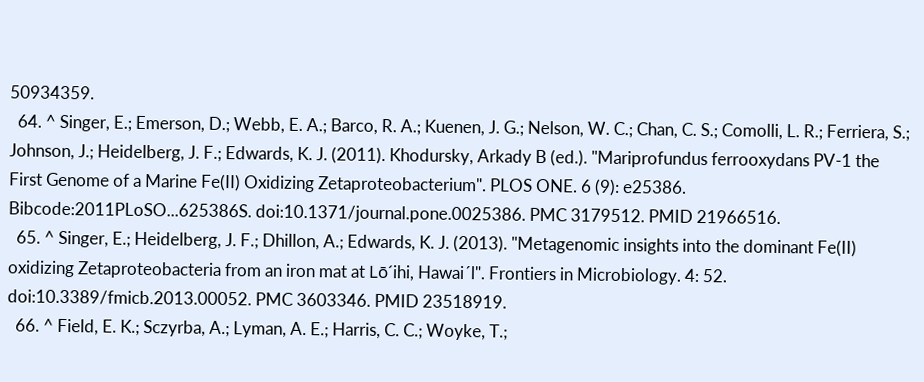50934359.
  64. ^ Singer, E.; Emerson, D.; Webb, E. A.; Barco, R. A.; Kuenen, J. G.; Nelson, W. C.; Chan, C. S.; Comolli, L. R.; Ferriera, S.; Johnson, J.; Heidelberg, J. F.; Edwards, K. J. (2011). Khodursky, Arkady B (ed.). "Mariprofundus ferrooxydans PV-1 the First Genome of a Marine Fe(II) Oxidizing Zetaproteobacterium". PLOS ONE. 6 (9): e25386. Bibcode:2011PLoSO...625386S. doi:10.1371/journal.pone.0025386. PMC 3179512. PMID 21966516.
  65. ^ Singer, E.; Heidelberg, J. F.; Dhillon, A.; Edwards, K. J. (2013). "Metagenomic insights into the dominant Fe(II) oxidizing Zetaproteobacteria from an iron mat at Lō´ihi, Hawai´l". Frontiers in Microbiology. 4: 52. doi:10.3389/fmicb.2013.00052. PMC 3603346. PMID 23518919.
  66. ^ Field, E. K.; Sczyrba, A.; Lyman, A. E.; Harris, C. C.; Woyke, T.;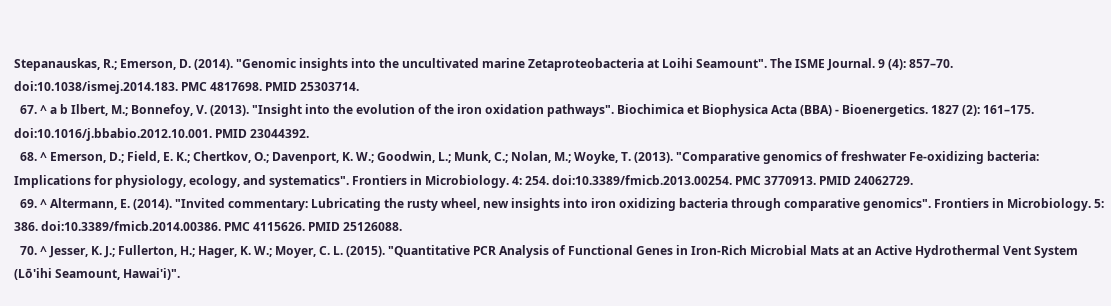Stepanauskas, R.; Emerson, D. (2014). "Genomic insights into the uncultivated marine Zetaproteobacteria at Loihi Seamount". The ISME Journal. 9 (4): 857–70. doi:10.1038/ismej.2014.183. PMC 4817698. PMID 25303714.
  67. ^ a b Ilbert, M.; Bonnefoy, V. (2013). "Insight into the evolution of the iron oxidation pathways". Biochimica et Biophysica Acta (BBA) - Bioenergetics. 1827 (2): 161–175. doi:10.1016/j.bbabio.2012.10.001. PMID 23044392.
  68. ^ Emerson, D.; Field, E. K.; Chertkov, O.; Davenport, K. W.; Goodwin, L.; Munk, C.; Nolan, M.; Woyke, T. (2013). "Comparative genomics of freshwater Fe-oxidizing bacteria: Implications for physiology, ecology, and systematics". Frontiers in Microbiology. 4: 254. doi:10.3389/fmicb.2013.00254. PMC 3770913. PMID 24062729.
  69. ^ Altermann, E. (2014). "Invited commentary: Lubricating the rusty wheel, new insights into iron oxidizing bacteria through comparative genomics". Frontiers in Microbiology. 5: 386. doi:10.3389/fmicb.2014.00386. PMC 4115626. PMID 25126088.
  70. ^ Jesser, K. J.; Fullerton, H.; Hager, K. W.; Moyer, C. L. (2015). "Quantitative PCR Analysis of Functional Genes in Iron-Rich Microbial Mats at an Active Hydrothermal Vent System (Lō'ihi Seamount, Hawai'i)".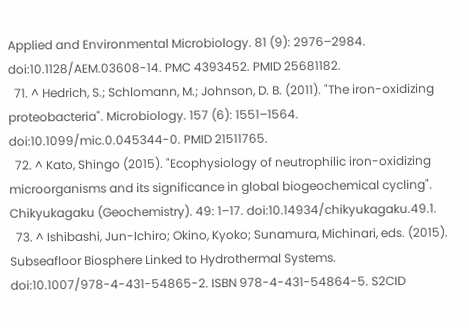Applied and Environmental Microbiology. 81 (9): 2976–2984. doi:10.1128/AEM.03608-14. PMC 4393452. PMID 25681182.
  71. ^ Hedrich, S.; Schlomann, M.; Johnson, D. B. (2011). "The iron-oxidizing proteobacteria". Microbiology. 157 (6): 1551–1564. doi:10.1099/mic.0.045344-0. PMID 21511765.
  72. ^ Kato, Shingo (2015). "Ecophysiology of neutrophilic iron-oxidizing microorganisms and its significance in global biogeochemical cycling". Chikyukagaku (Geochemistry). 49: 1–17. doi:10.14934/chikyukagaku.49.1.
  73. ^ Ishibashi, Jun-Ichiro; Okino, Kyoko; Sunamura, Michinari, eds. (2015). Subseafloor Biosphere Linked to Hydrothermal Systems. doi:10.1007/978-4-431-54865-2. ISBN 978-4-431-54864-5. S2CID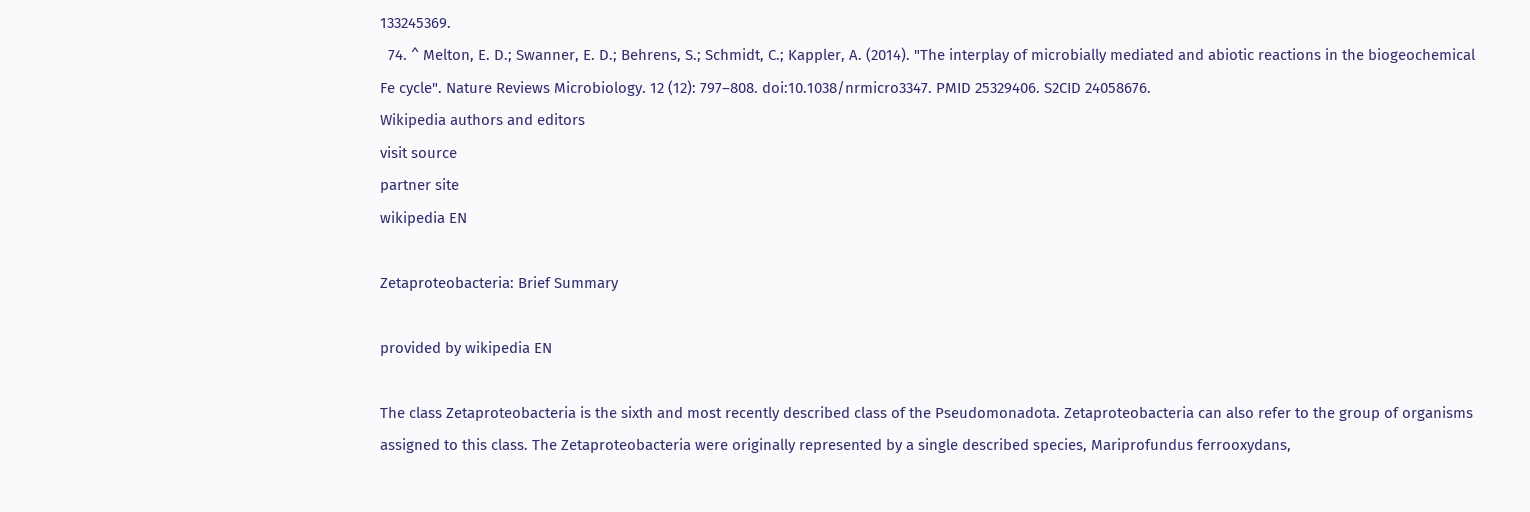133245369.
  74. ^ Melton, E. D.; Swanner, E. D.; Behrens, S.; Schmidt, C.; Kappler, A. (2014). "The interplay of microbially mediated and abiotic reactions in the biogeochemical Fe cycle". Nature Reviews Microbiology. 12 (12): 797–808. doi:10.1038/nrmicro3347. PMID 25329406. S2CID 24058676.
Wikipedia authors and editors
visit source
partner site
wikipedia EN

Zetaproteobacteria: Brief Summary

provided by wikipedia EN

The class Zetaproteobacteria is the sixth and most recently described class of the Pseudomonadota. Zetaproteobacteria can also refer to the group of organisms assigned to this class. The Zetaproteobacteria were originally represented by a single described species, Mariprofundus ferrooxydans,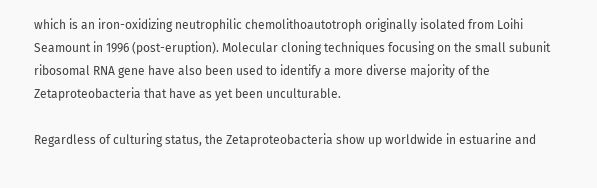which is an iron-oxidizing neutrophilic chemolithoautotroph originally isolated from Loihi Seamount in 1996 (post-eruption). Molecular cloning techniques focusing on the small subunit ribosomal RNA gene have also been used to identify a more diverse majority of the Zetaproteobacteria that have as yet been unculturable.

Regardless of culturing status, the Zetaproteobacteria show up worldwide in estuarine and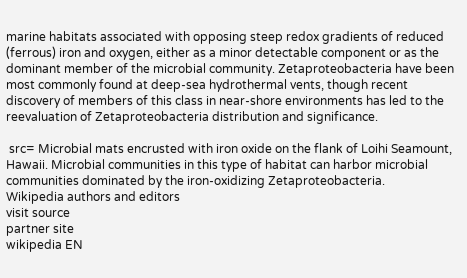marine habitats associated with opposing steep redox gradients of reduced (ferrous) iron and oxygen, either as a minor detectable component or as the dominant member of the microbial community. Zetaproteobacteria have been most commonly found at deep-sea hydrothermal vents, though recent discovery of members of this class in near-shore environments has led to the reevaluation of Zetaproteobacteria distribution and significance.

 src= Microbial mats encrusted with iron oxide on the flank of Loihi Seamount, Hawaii. Microbial communities in this type of habitat can harbor microbial communities dominated by the iron-oxidizing Zetaproteobacteria.
Wikipedia authors and editors
visit source
partner site
wikipedia EN